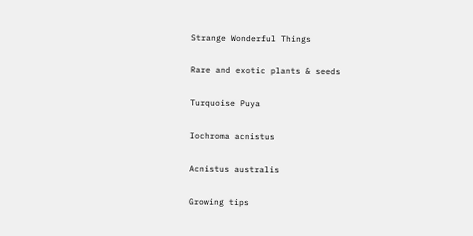Strange Wonderful Things

Rare and exotic plants & seeds

Turquoise Puya

Iochroma acnistus

Acnistus australis

Growing tips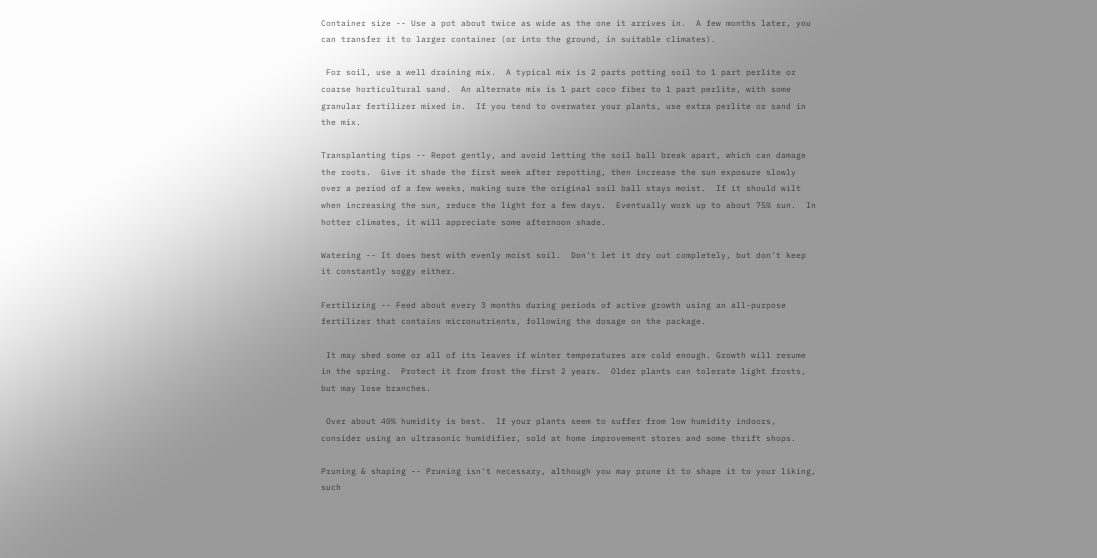Container size -- Use a pot about twice as wide as the one it arrives in.  A few months later, you can transfer it to larger container (or into the ground, in suitable climates).

 For soil, use a well draining mix.  A typical mix is 2 parts potting soil to 1 part perlite or coarse horticultural sand.  An alternate mix is 1 part coco fiber to 1 part perlite, with some granular fertilizer mixed in.  If you tend to overwater your plants, use extra perlite or sand in the mix.

Transplanting tips -- Repot gently, and avoid letting the soil ball break apart, which can damage the roots.  Give it shade the first week after repotting, then increase the sun exposure slowly over a period of a few weeks, making sure the original soil ball stays moist.  If it should wilt when increasing the sun, reduce the light for a few days.  Eventually work up to about 75% sun.  In hotter climates, it will appreciate some afternoon shade.

Watering -- It does best with evenly moist soil.  Don't let it dry out completely, but don't keep it constantly soggy either.

Fertilizing -- Feed about every 3 months during periods of active growth using an all-purpose fertilizer that contains micronutrients, following the dosage on the package.

 It may shed some or all of its leaves if winter temperatures are cold enough. Growth will resume in the spring.  Protect it from frost the first 2 years.  Older plants can tolerate light frosts, but may lose branches.

 Over about 40% humidity is best.  If your plants seem to suffer from low humidity indoors, consider using an ultrasonic humidifier, sold at home improvement stores and some thrift shops.

Pruning & shaping -- Pruning isn't necessary, although you may prune it to shape it to your liking, such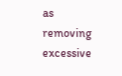as removing excessive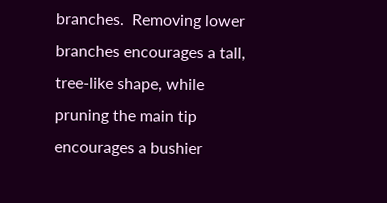branches.  Removing lower branches encourages a tall, tree-like shape, while pruning the main tip encourages a bushier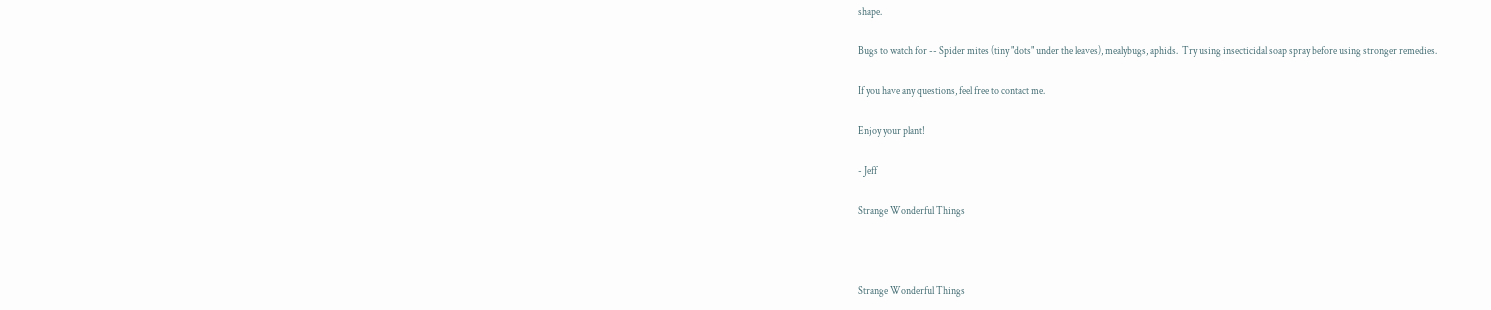shape.

Bugs to watch for -- Spider mites (tiny "dots" under the leaves), mealybugs, aphids.  Try using insecticidal soap spray before using stronger remedies.

If you have any questions, feel free to contact me.

Enjoy your plant!

- Jeff

Strange Wonderful Things



Strange Wonderful Things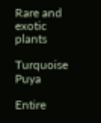Rare and exotic plants

Turquoise Puya

Entire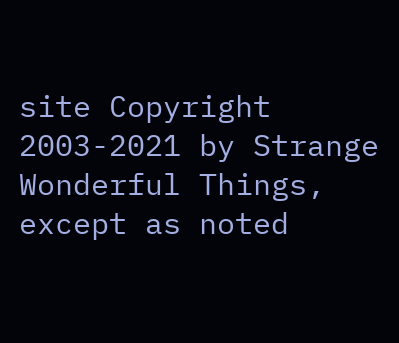site Copyright 2003-2021 by Strange Wonderful Things, except as noted